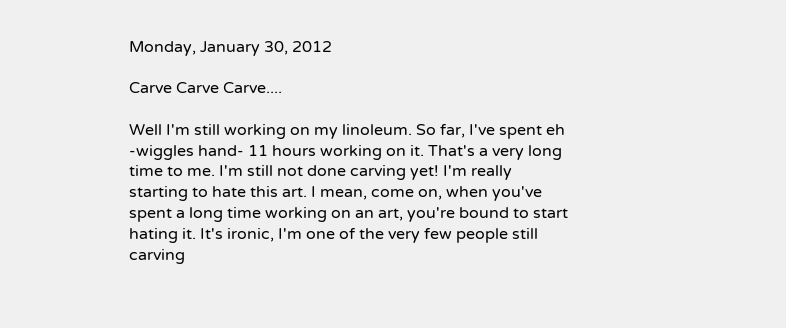Monday, January 30, 2012

Carve Carve Carve....

Well I'm still working on my linoleum. So far, I've spent eh -wiggles hand- 11 hours working on it. That's a very long time to me. I'm still not done carving yet! I'm really starting to hate this art. I mean, come on, when you've spent a long time working on an art, you're bound to start hating it. It's ironic, I'm one of the very few people still carving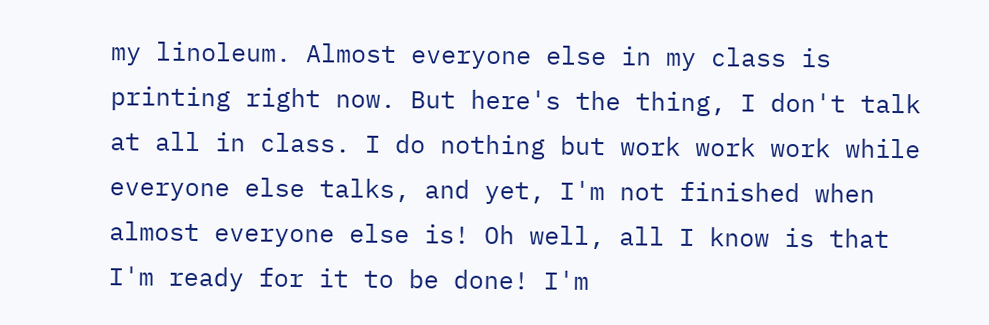my linoleum. Almost everyone else in my class is printing right now. But here's the thing, I don't talk at all in class. I do nothing but work work work while everyone else talks, and yet, I'm not finished when almost everyone else is! Oh well, all I know is that I'm ready for it to be done! I'm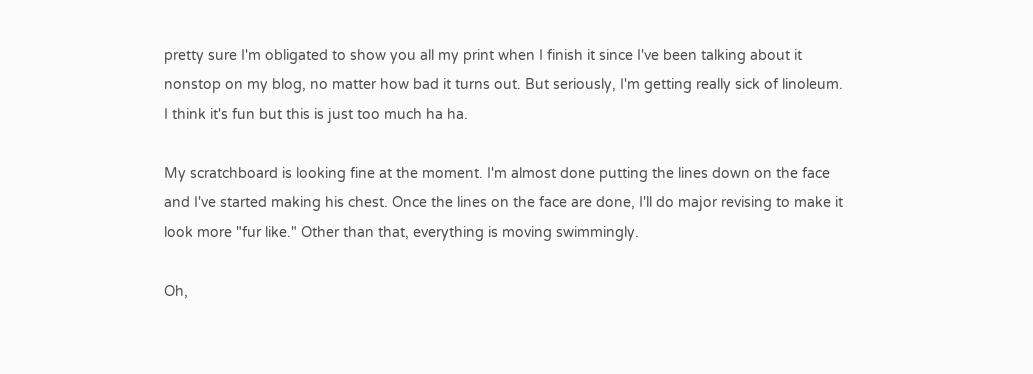pretty sure I'm obligated to show you all my print when I finish it since I've been talking about it nonstop on my blog, no matter how bad it turns out. But seriously, I'm getting really sick of linoleum. I think it's fun but this is just too much ha ha.

My scratchboard is looking fine at the moment. I'm almost done putting the lines down on the face and I've started making his chest. Once the lines on the face are done, I'll do major revising to make it look more "fur like." Other than that, everything is moving swimmingly.

Oh,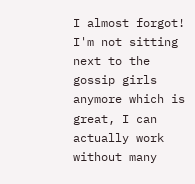I almost forgot! I'm not sitting next to the gossip girls anymore which is great, I can actually work without many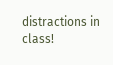distractions in class!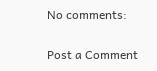No comments:

Post a Comment